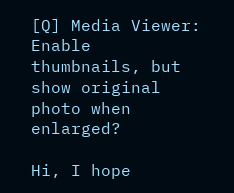[Q] Media Viewer: Enable thumbnails, but show original photo when enlarged?

Hi, I hope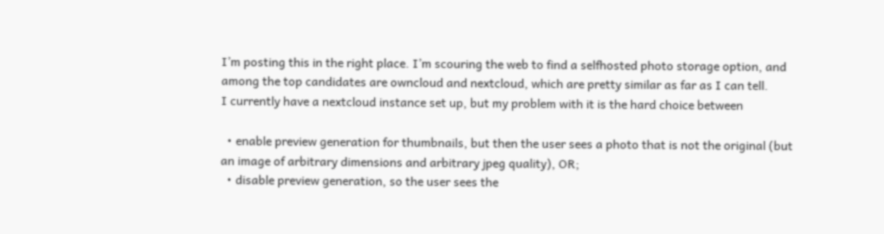I’m posting this in the right place. I’m scouring the web to find a selfhosted photo storage option, and among the top candidates are owncloud and nextcloud, which are pretty similar as far as I can tell.
I currently have a nextcloud instance set up, but my problem with it is the hard choice between

  • enable preview generation for thumbnails, but then the user sees a photo that is not the original (but an image of arbitrary dimensions and arbitrary jpeg quality), OR;
  • disable preview generation, so the user sees the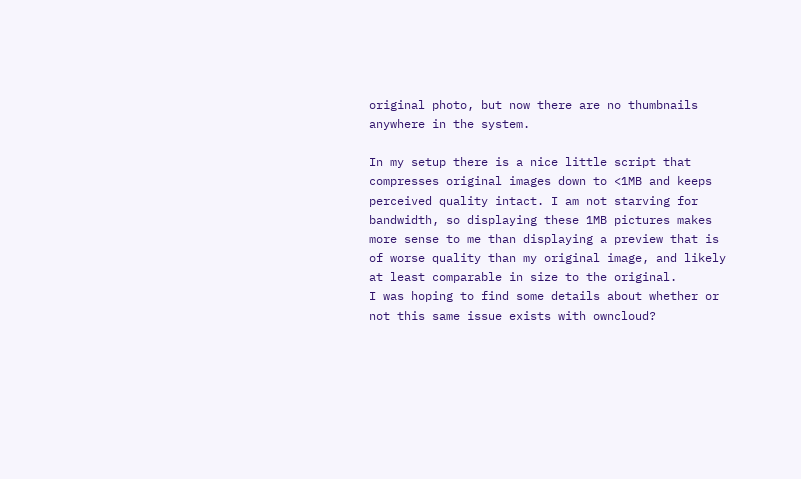original photo, but now there are no thumbnails anywhere in the system.

In my setup there is a nice little script that compresses original images down to <1MB and keeps perceived quality intact. I am not starving for bandwidth, so displaying these 1MB pictures makes more sense to me than displaying a preview that is of worse quality than my original image, and likely at least comparable in size to the original.
I was hoping to find some details about whether or not this same issue exists with owncloud?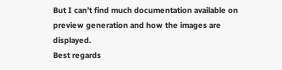But I can’t find much documentation available on preview generation and how the images are displayed.
Best regards